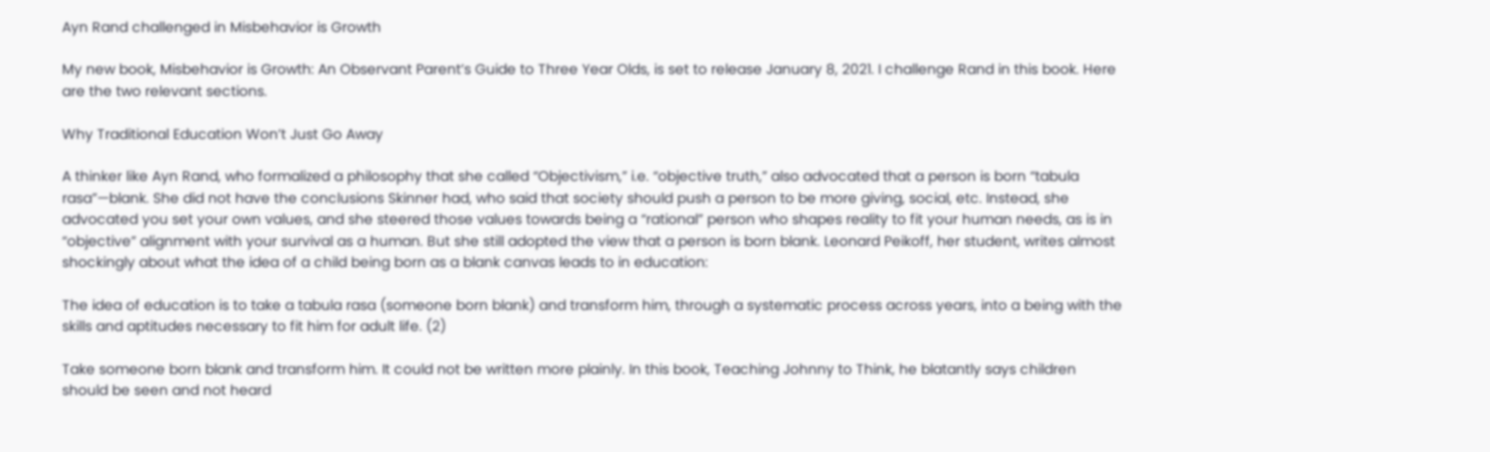Ayn Rand challenged in Misbehavior is Growth

My new book, Misbehavior is Growth: An Observant Parent’s Guide to Three Year Olds, is set to release January 8, 2021. I challenge Rand in this book. Here are the two relevant sections.

Why Traditional Education Won’t Just Go Away

A thinker like Ayn Rand, who formalized a philosophy that she called “Objectivism,” i.e. “objective truth,” also advocated that a person is born “tabula rasa”—blank. She did not have the conclusions Skinner had, who said that society should push a person to be more giving, social, etc. Instead, she advocated you set your own values, and she steered those values towards being a “rational” person who shapes reality to fit your human needs, as is in “objective” alignment with your survival as a human. But she still adopted the view that a person is born blank. Leonard Peikoff, her student, writes almost shockingly about what the idea of a child being born as a blank canvas leads to in education:

The idea of education is to take a tabula rasa (someone born blank) and transform him, through a systematic process across years, into a being with the skills and aptitudes necessary to fit him for adult life. (2)

Take someone born blank and transform him. It could not be written more plainly. In this book, Teaching Johnny to Think, he blatantly says children should be seen and not heard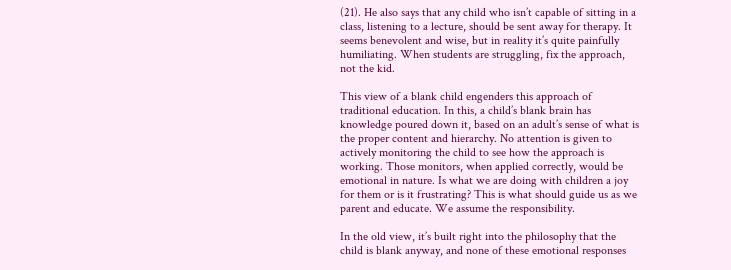(21). He also says that any child who isn’t capable of sitting in a class, listening to a lecture, should be sent away for therapy. It seems benevolent and wise, but in reality it’s quite painfully humiliating. When students are struggling, fix the approach, not the kid.

This view of a blank child engenders this approach of traditional education. In this, a child’s blank brain has knowledge poured down it, based on an adult’s sense of what is the proper content and hierarchy. No attention is given to actively monitoring the child to see how the approach is working. Those monitors, when applied correctly, would be emotional in nature. Is what we are doing with children a joy for them or is it frustrating? This is what should guide us as we parent and educate. We assume the responsibility.

In the old view, it’s built right into the philosophy that the child is blank anyway, and none of these emotional responses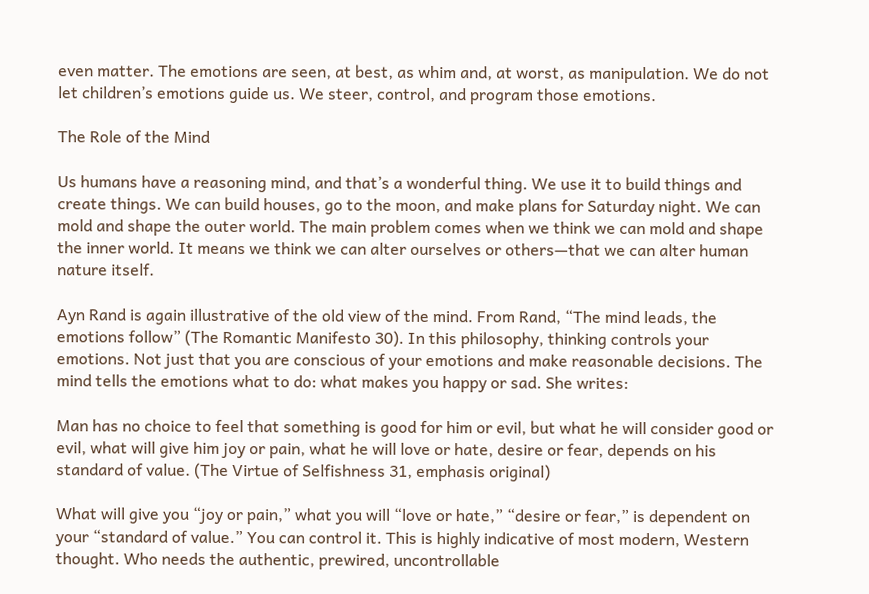even matter. The emotions are seen, at best, as whim and, at worst, as manipulation. We do not let children’s emotions guide us. We steer, control, and program those emotions.

The Role of the Mind

Us humans have a reasoning mind, and that’s a wonderful thing. We use it to build things and create things. We can build houses, go to the moon, and make plans for Saturday night. We can mold and shape the outer world. The main problem comes when we think we can mold and shape the inner world. It means we think we can alter ourselves or others—that we can alter human nature itself.

Ayn Rand is again illustrative of the old view of the mind. From Rand, “The mind leads, the emotions follow” (The Romantic Manifesto 30). In this philosophy, thinking controls your emotions. Not just that you are conscious of your emotions and make reasonable decisions. The mind tells the emotions what to do: what makes you happy or sad. She writes:

Man has no choice to feel that something is good for him or evil, but what he will consider good or evil, what will give him joy or pain, what he will love or hate, desire or fear, depends on his standard of value. (The Virtue of Selfishness 31, emphasis original)

What will give you “joy or pain,” what you will “love or hate,” “desire or fear,” is dependent on your “standard of value.” You can control it. This is highly indicative of most modern, Western thought. Who needs the authentic, prewired, uncontrollable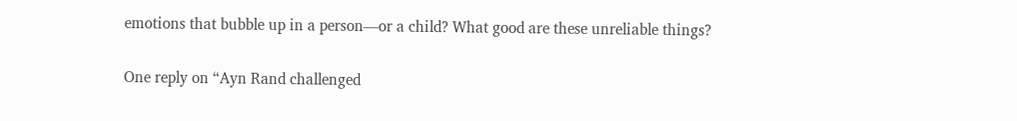emotions that bubble up in a person—or a child? What good are these unreliable things?

One reply on “Ayn Rand challenged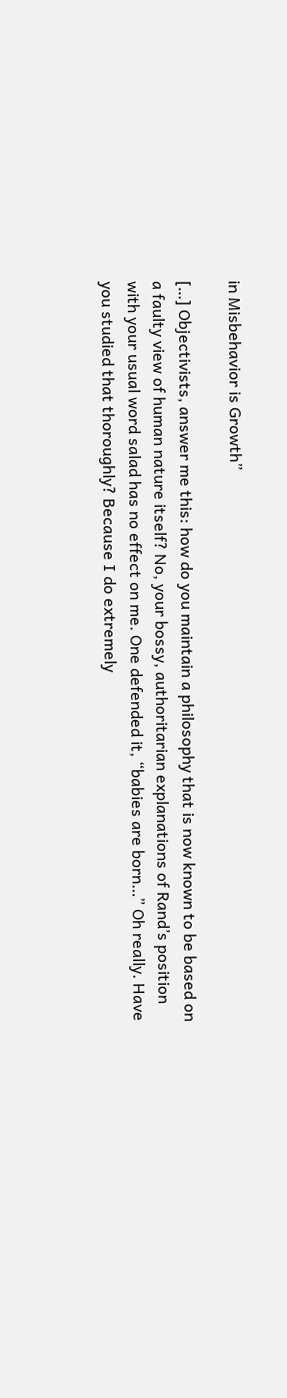in Misbehavior is Growth”

[…] Objectivists, answer me this: how do you maintain a philosophy that is now known to be based on a faulty view of human nature itself? No, your bossy, authoritarian explanations of Rand’s position with your usual word salad has no effect on me. One defended it, “babies are born…” Oh really. Have you studied that thoroughly? Because I do extremely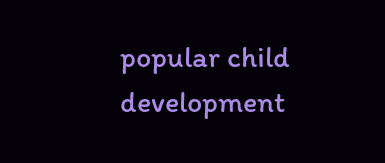popular child development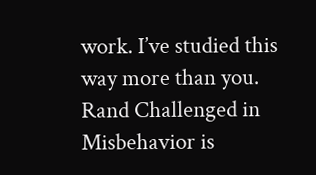work. I’ve studied this way more than you. Rand Challenged in Misbehavior is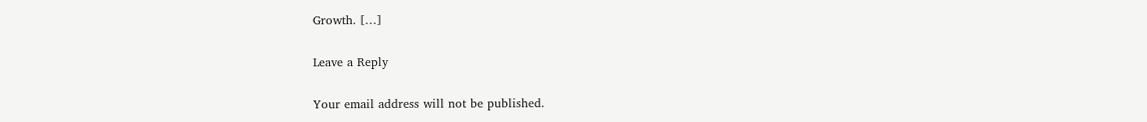Growth. […]

Leave a Reply

Your email address will not be published.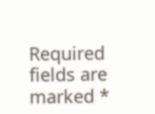Required fields are marked *